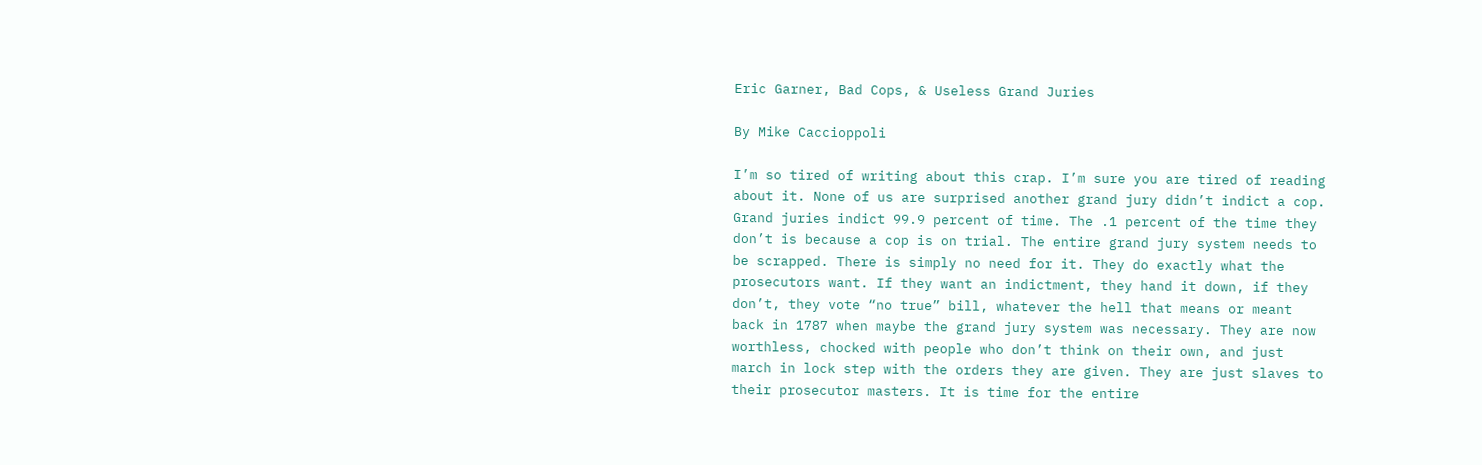Eric Garner, Bad Cops, & Useless Grand Juries

By Mike Caccioppoli

I’m so tired of writing about this crap. I’m sure you are tired of reading about it. None of us are surprised another grand jury didn’t indict a cop. Grand juries indict 99.9 percent of time. The .1 percent of the time they don’t is because a cop is on trial. The entire grand jury system needs to be scrapped. There is simply no need for it. They do exactly what the prosecutors want. If they want an indictment, they hand it down, if they don’t, they vote “no true” bill, whatever the hell that means or meant back in 1787 when maybe the grand jury system was necessary. They are now worthless, chocked with people who don’t think on their own, and just march in lock step with the orders they are given. They are just slaves to their prosecutor masters. It is time for the entire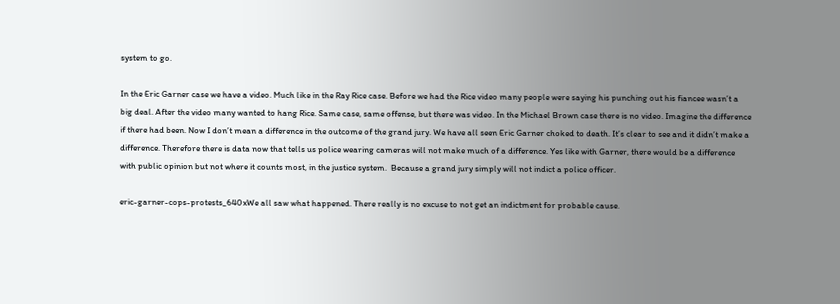system to go.

In the Eric Garner case we have a video. Much like in the Ray Rice case. Before we had the Rice video many people were saying his punching out his fiancee wasn’t a big deal. After the video many wanted to hang Rice. Same case, same offense, but there was video. In the Michael Brown case there is no video. Imagine the difference if there had been. Now I don’t mean a difference in the outcome of the grand jury. We have all seen Eric Garner choked to death. It’s clear to see and it didn’t make a difference. Therefore there is data now that tells us police wearing cameras will not make much of a difference. Yes like with Garner, there would be a difference with public opinion but not where it counts most, in the justice system.  Because a grand jury simply will not indict a police officer.

eric-garner-cops-protests_640xWe all saw what happened. There really is no excuse to not get an indictment for probable cause.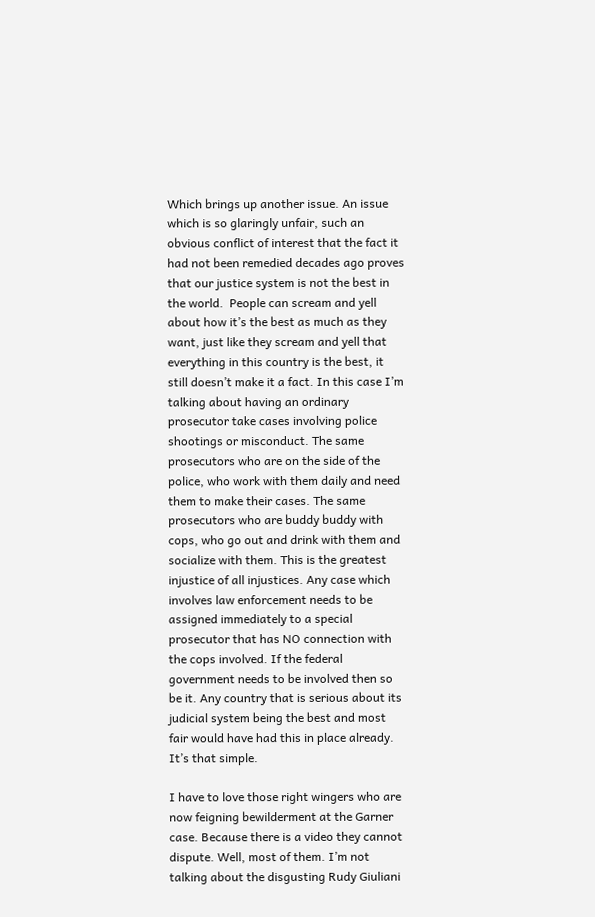Which brings up another issue. An issue which is so glaringly unfair, such an obvious conflict of interest that the fact it had not been remedied decades ago proves that our justice system is not the best in the world.  People can scream and yell about how it’s the best as much as they want, just like they scream and yell that everything in this country is the best, it still doesn’t make it a fact. In this case I’m talking about having an ordinary prosecutor take cases involving police shootings or misconduct. The same prosecutors who are on the side of the police, who work with them daily and need them to make their cases. The same prosecutors who are buddy buddy with cops, who go out and drink with them and socialize with them. This is the greatest injustice of all injustices. Any case which involves law enforcement needs to be assigned immediately to a special prosecutor that has NO connection with the cops involved. If the federal government needs to be involved then so be it. Any country that is serious about its judicial system being the best and most fair would have had this in place already. It’s that simple.

I have to love those right wingers who are now feigning bewilderment at the Garner case. Because there is a video they cannot dispute. Well, most of them. I’m not talking about the disgusting Rudy Giuliani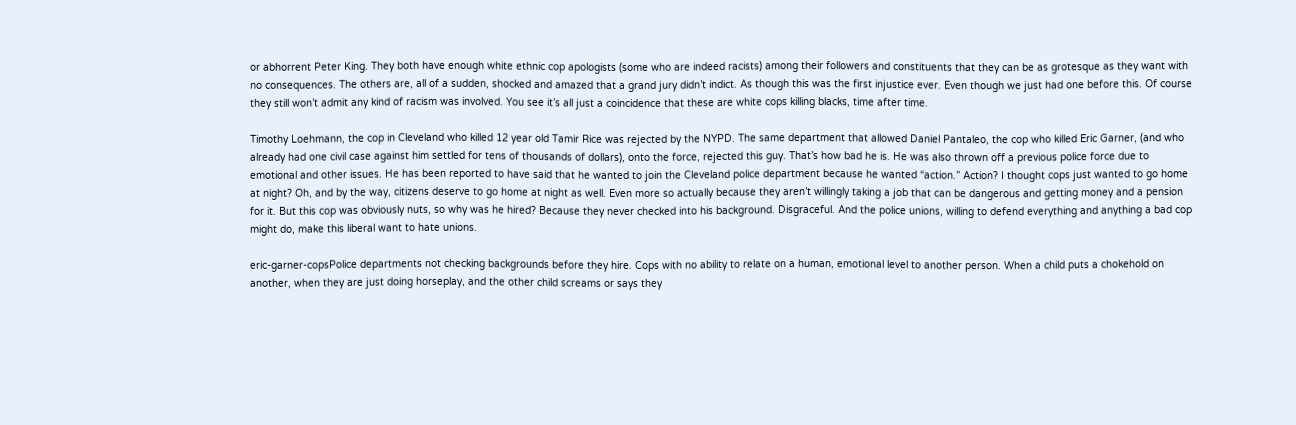or abhorrent Peter King. They both have enough white ethnic cop apologists (some who are indeed racists) among their followers and constituents that they can be as grotesque as they want with no consequences. The others are, all of a sudden, shocked and amazed that a grand jury didn’t indict. As though this was the first injustice ever. Even though we just had one before this. Of course they still won’t admit any kind of racism was involved. You see it’s all just a coincidence that these are white cops killing blacks, time after time.

Timothy Loehmann, the cop in Cleveland who killed 12 year old Tamir Rice was rejected by the NYPD. The same department that allowed Daniel Pantaleo, the cop who killed Eric Garner, (and who already had one civil case against him settled for tens of thousands of dollars), onto the force, rejected this guy. That’s how bad he is. He was also thrown off a previous police force due to emotional and other issues. He has been reported to have said that he wanted to join the Cleveland police department because he wanted “action.” Action? I thought cops just wanted to go home at night? Oh, and by the way, citizens deserve to go home at night as well. Even more so actually because they aren’t willingly taking a job that can be dangerous and getting money and a pension for it. But this cop was obviously nuts, so why was he hired? Because they never checked into his background. Disgraceful. And the police unions, willing to defend everything and anything a bad cop might do, make this liberal want to hate unions.

eric-garner-copsPolice departments not checking backgrounds before they hire. Cops with no ability to relate on a human, emotional level to another person. When a child puts a chokehold on another, when they are just doing horseplay, and the other child screams or says they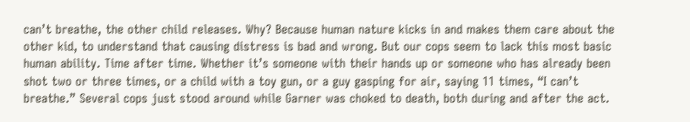can’t breathe, the other child releases. Why? Because human nature kicks in and makes them care about the other kid, to understand that causing distress is bad and wrong. But our cops seem to lack this most basic human ability. Time after time. Whether it’s someone with their hands up or someone who has already been shot two or three times, or a child with a toy gun, or a guy gasping for air, saying 11 times, “I can’t breathe.” Several cops just stood around while Garner was choked to death, both during and after the act.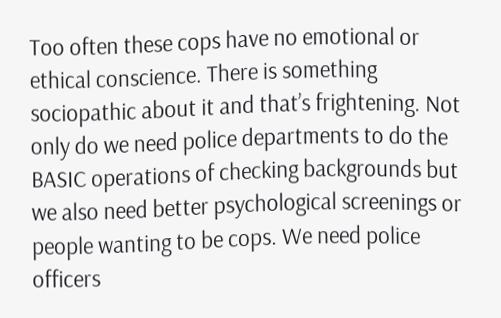Too often these cops have no emotional or ethical conscience. There is something sociopathic about it and that’s frightening. Not only do we need police departments to do the BASIC operations of checking backgrounds but we also need better psychological screenings or people wanting to be cops. We need police officers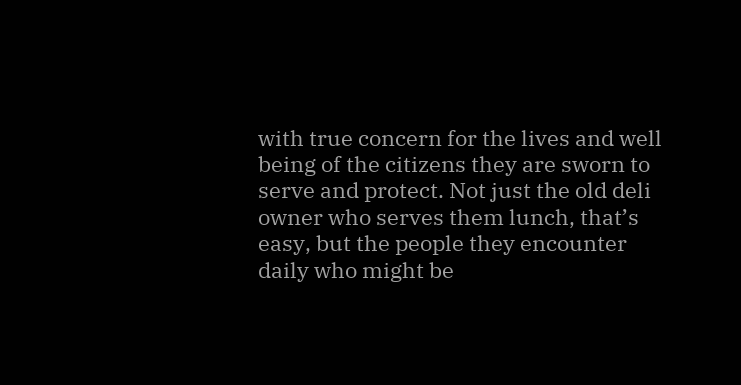with true concern for the lives and well being of the citizens they are sworn to serve and protect. Not just the old deli owner who serves them lunch, that’s easy, but the people they encounter daily who might be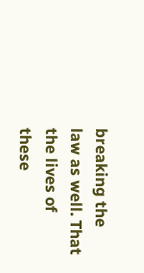breaking the law as well. That the lives of these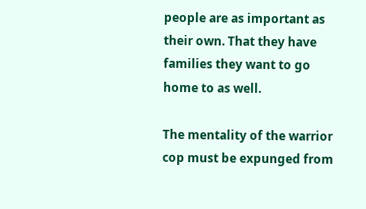people are as important as their own. That they have families they want to go home to as well.

The mentality of the warrior cop must be expunged from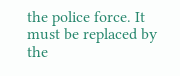the police force. It must be replaced by the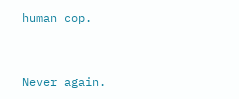human cop.


Never again.